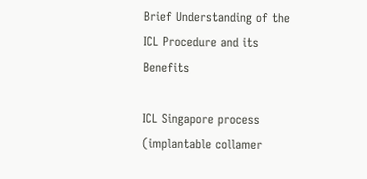Brief Understanding of the ICL Procedure and its Benefits

ICL Singapore process (implantable collamer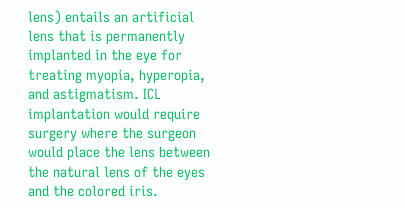lens) entails an artificial lens that is permanently implanted in the eye for treating myopia, hyperopia, and astigmatism. ICL implantation would require surgery where the surgeon would place the lens between the natural lens of the eyes and the colored iris.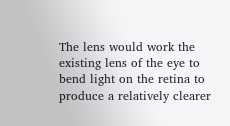The lens would work the existing lens of the eye to bend light on the retina to produce a relatively clearer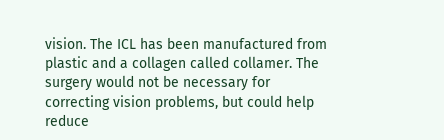vision. The ICL has been manufactured from plastic and a collagen called collamer. The surgery would not be necessary for correcting vision problems, but could help reduce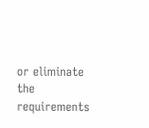or eliminate the requirements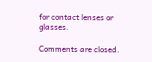for contact lenses or glasses.

Comments are closed.